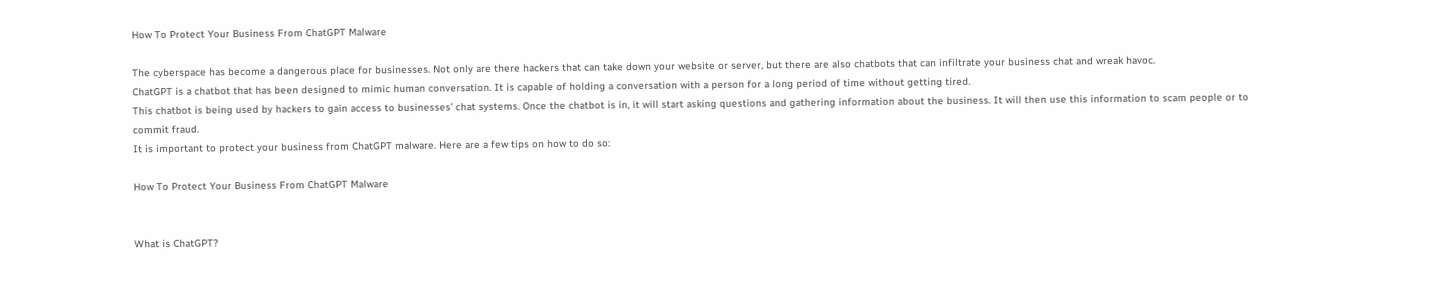How To Protect Your Business From ChatGPT Malware

The cyberspace has become a dangerous place for businesses. Not only are there hackers that can take down your website or server, but there are also chatbots that can infiltrate your business chat and wreak havoc.
ChatGPT is a chatbot that has been designed to mimic human conversation. It is capable of holding a conversation with a person for a long period of time without getting tired.
This chatbot is being used by hackers to gain access to businesses’ chat systems. Once the chatbot is in, it will start asking questions and gathering information about the business. It will then use this information to scam people or to commit fraud.
It is important to protect your business from ChatGPT malware. Here are a few tips on how to do so:

How To Protect Your Business From ChatGPT Malware


What is ChatGPT?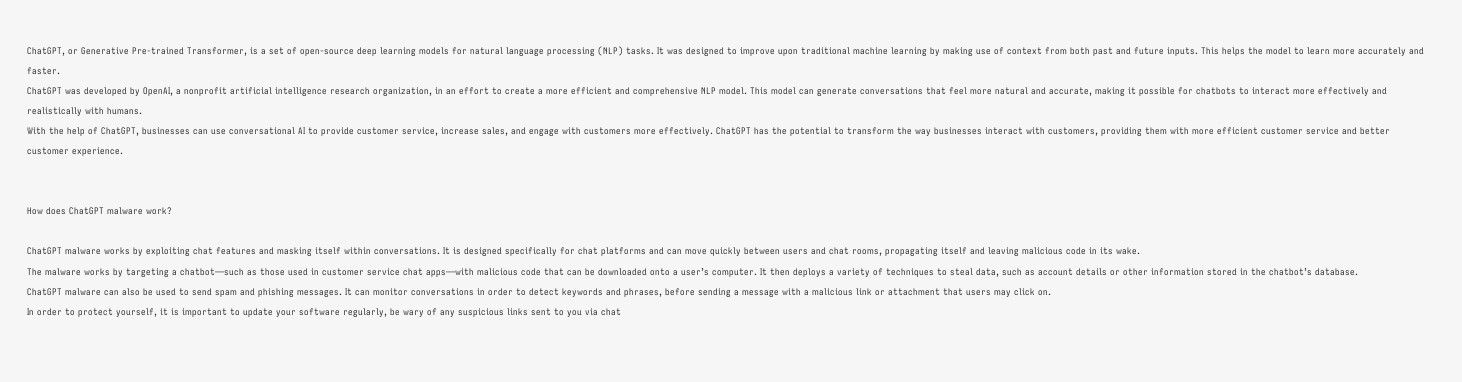ChatGPT, or Generative Pre-trained Transformer, is a set of open-source deep learning models for natural language processing (NLP) tasks. It was designed to improve upon traditional machine learning by making use of context from both past and future inputs. This helps the model to learn more accurately and faster.
ChatGPT was developed by OpenAI, a nonprofit artificial intelligence research organization, in an effort to create a more efficient and comprehensive NLP model. This model can generate conversations that feel more natural and accurate, making it possible for chatbots to interact more effectively and realistically with humans.
With the help of ChatGPT, businesses can use conversational AI to provide customer service, increase sales, and engage with customers more effectively. ChatGPT has the potential to transform the way businesses interact with customers, providing them with more efficient customer service and better customer experience.


How does ChatGPT malware work?

ChatGPT malware works by exploiting chat features and masking itself within conversations. It is designed specifically for chat platforms and can move quickly between users and chat rooms, propagating itself and leaving malicious code in its wake.
The malware works by targeting a chatbot—such as those used in customer service chat apps—with malicious code that can be downloaded onto a user’s computer. It then deploys a variety of techniques to steal data, such as account details or other information stored in the chatbot’s database.
ChatGPT malware can also be used to send spam and phishing messages. It can monitor conversations in order to detect keywords and phrases, before sending a message with a malicious link or attachment that users may click on.
In order to protect yourself, it is important to update your software regularly, be wary of any suspicious links sent to you via chat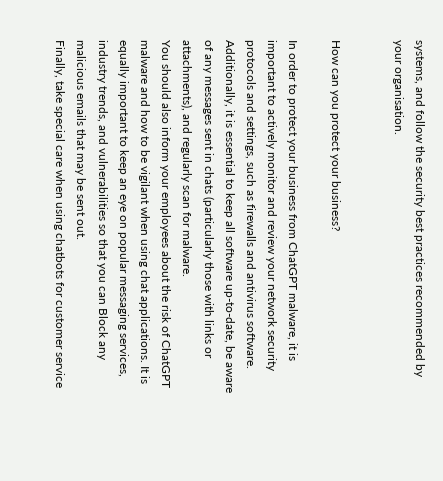systems, and follow the security best practices recommended by your organisation.


How can you protect your business?

In order to protect your business from ChatGPT malware, it is important to actively monitor and review your network security protocols and settings, such as firewalls and antivirus software. Additionally, it is essential to keep all software up-to-date, be aware of any messages sent in chats (particularly those with links or attachments), and regularly scan for malware.
You should also inform your employees about the risk of ChatGPT malware and how to be vigilant when using chat applications. It is equally important to keep an eye on popular messaging services, industry trends, and vulnerabilities so that you can Block any malicious emails that may be sent out.
Finally, take special care when using chatbots for customer service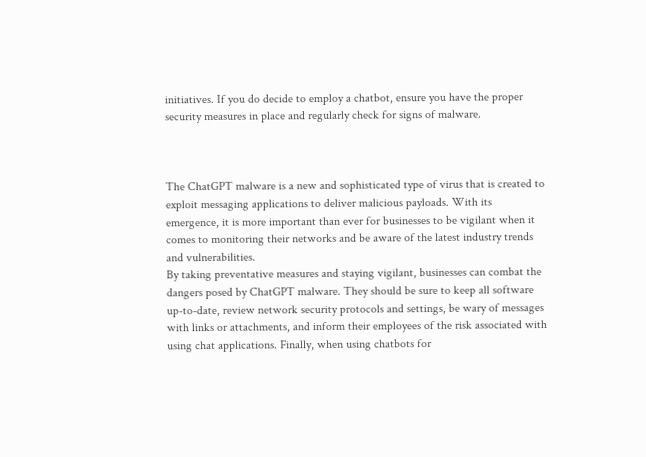initiatives. If you do decide to employ a chatbot, ensure you have the proper security measures in place and regularly check for signs of malware.



The ChatGPT malware is a new and sophisticated type of virus that is created to exploit messaging applications to deliver malicious payloads. With its emergence, it is more important than ever for businesses to be vigilant when it comes to monitoring their networks and be aware of the latest industry trends and vulnerabilities.
By taking preventative measures and staying vigilant, businesses can combat the dangers posed by ChatGPT malware. They should be sure to keep all software up-to-date, review network security protocols and settings, be wary of messages with links or attachments, and inform their employees of the risk associated with using chat applications. Finally, when using chatbots for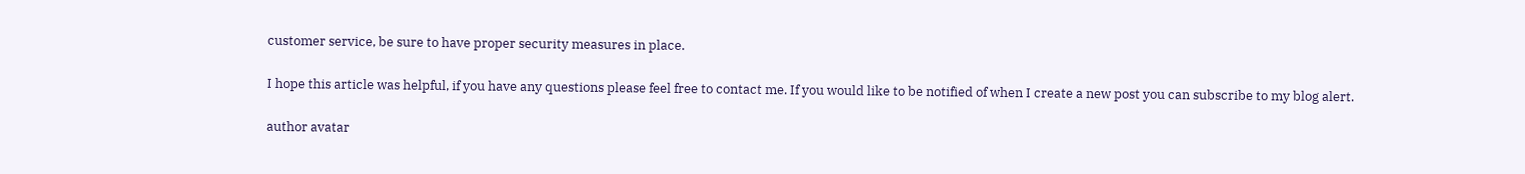customer service, be sure to have proper security measures in place.

I hope this article was helpful, if you have any questions please feel free to contact me. If you would like to be notified of when I create a new post you can subscribe to my blog alert.

author avatar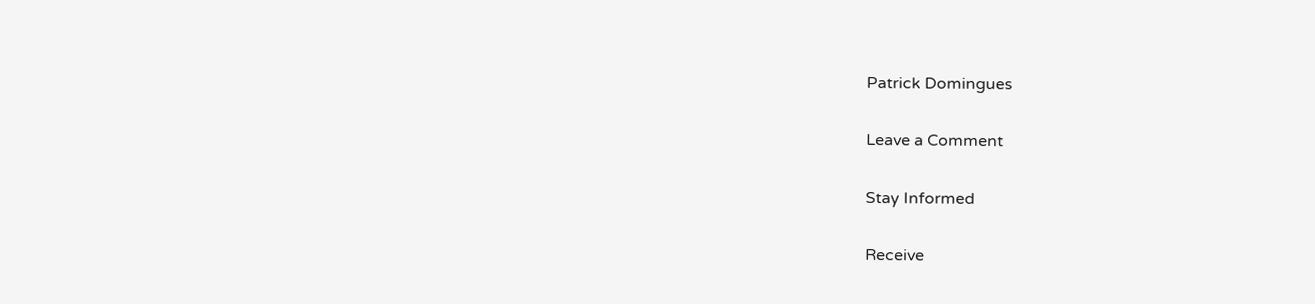Patrick Domingues

Leave a Comment

Stay Informed

Receive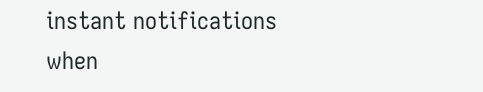instant notifications when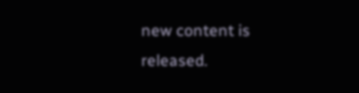new content is released.